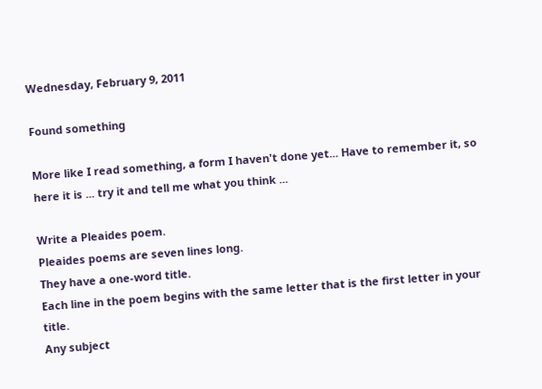Wednesday, February 9, 2011

Found something

More like I read something, a form I haven't done yet... Have to remember it, so here it is ... try it and tell me what you think ...

Write a Pleaides poem.
Pleaides poems are seven lines long.
They have a one-word title.
Each line in the poem begins with the same letter that is the first letter in your title.
Any subject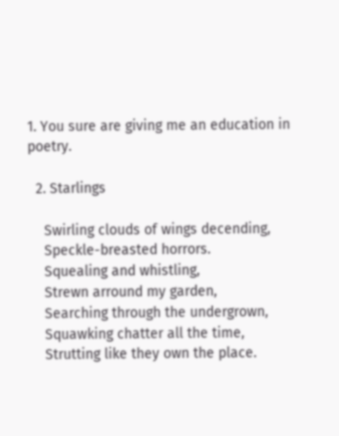1. You sure are giving me an education in poetry.

  2. Starlings

    Swirling clouds of wings decending,
    Speckle-breasted horrors.
    Squealing and whistling,
    Strewn arround my garden,
    Searching through the undergrown,
    Squawking chatter all the time,
    Strutting like they own the place.